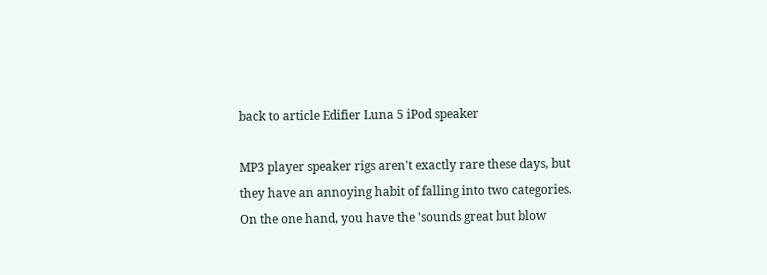back to article Edifier Luna 5 iPod speaker

MP3 player speaker rigs aren't exactly rare these days, but they have an annoying habit of falling into two categories. On the one hand, you have the 'sounds great but blow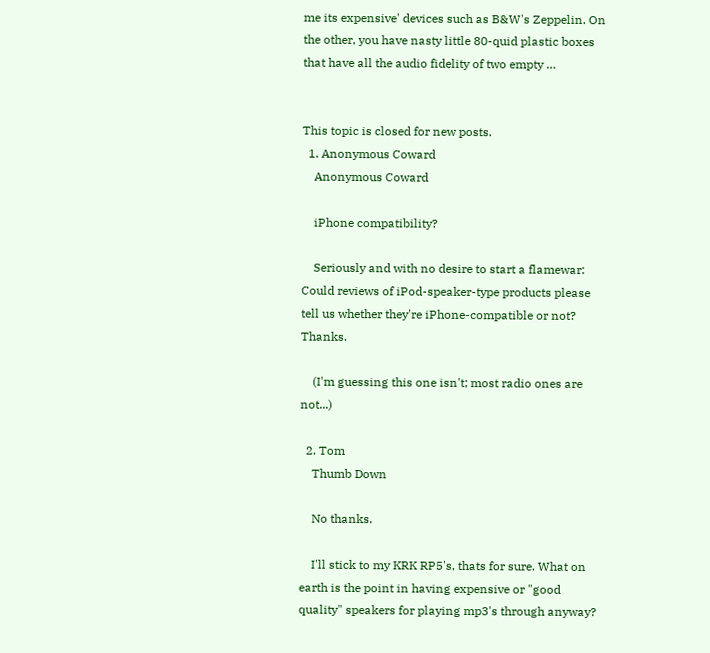me its expensive' devices such as B&W's Zeppelin. On the other, you have nasty little 80-quid plastic boxes that have all the audio fidelity of two empty …


This topic is closed for new posts.
  1. Anonymous Coward
    Anonymous Coward

    iPhone compatibility?

    Seriously and with no desire to start a flamewar: Could reviews of iPod-speaker-type products please tell us whether they're iPhone-compatible or not? Thanks.

    (I'm guessing this one isn't; most radio ones are not...)

  2. Tom
    Thumb Down

    No thanks.

    I'll stick to my KRK RP5's, thats for sure. What on earth is the point in having expensive or "good quality" speakers for playing mp3's through anyway?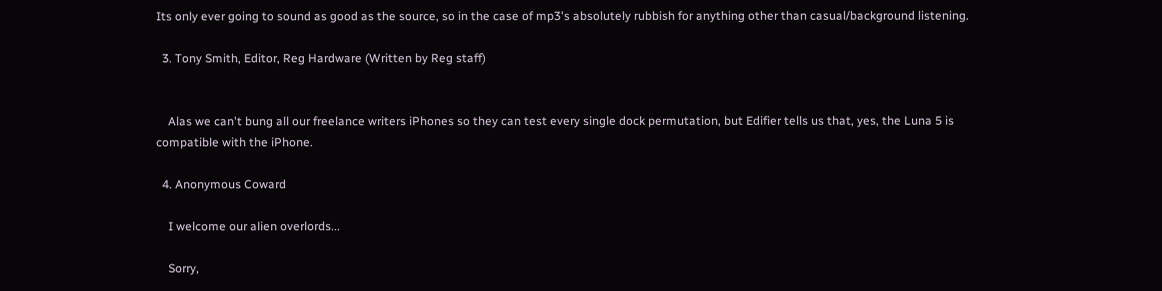Its only ever going to sound as good as the source, so in the case of mp3's absolutely rubbish for anything other than casual/background listening.

  3. Tony Smith, Editor, Reg Hardware (Written by Reg staff)


    Alas we can't bung all our freelance writers iPhones so they can test every single dock permutation, but Edifier tells us that, yes, the Luna 5 is compatible with the iPhone.

  4. Anonymous Coward

    I welcome our alien overlords...

    Sorry,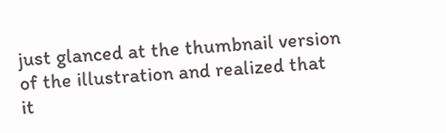just glanced at the thumbnail version of the illustration and realized that it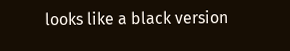looks like a black version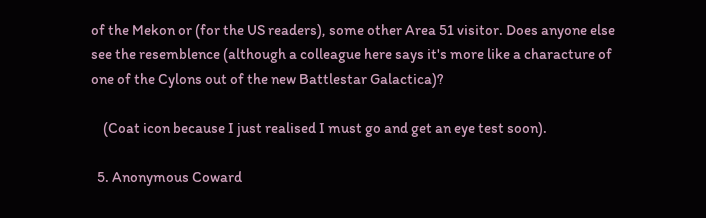of the Mekon or (for the US readers), some other Area 51 visitor. Does anyone else see the resemblence (although a colleague here says it's more like a characture of one of the Cylons out of the new Battlestar Galactica)?

    (Coat icon because I just realised I must go and get an eye test soon).

  5. Anonymous Coward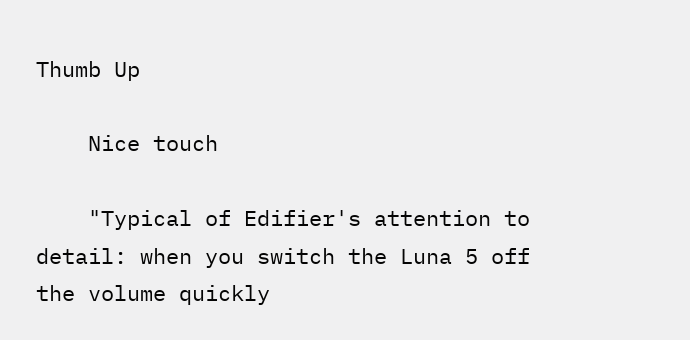Thumb Up

    Nice touch

    "Typical of Edifier's attention to detail: when you switch the Luna 5 off the volume quickly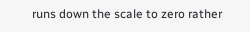runs down the scale to zero rather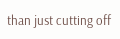than just cutting off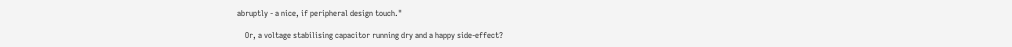abruptly - a nice, if peripheral design touch."

    Or, a voltage stabilising capacitor running dry and a happy side-effect?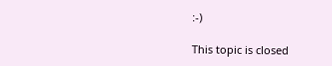:-)

This topic is closed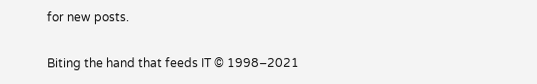for new posts.

Biting the hand that feeds IT © 1998–2021